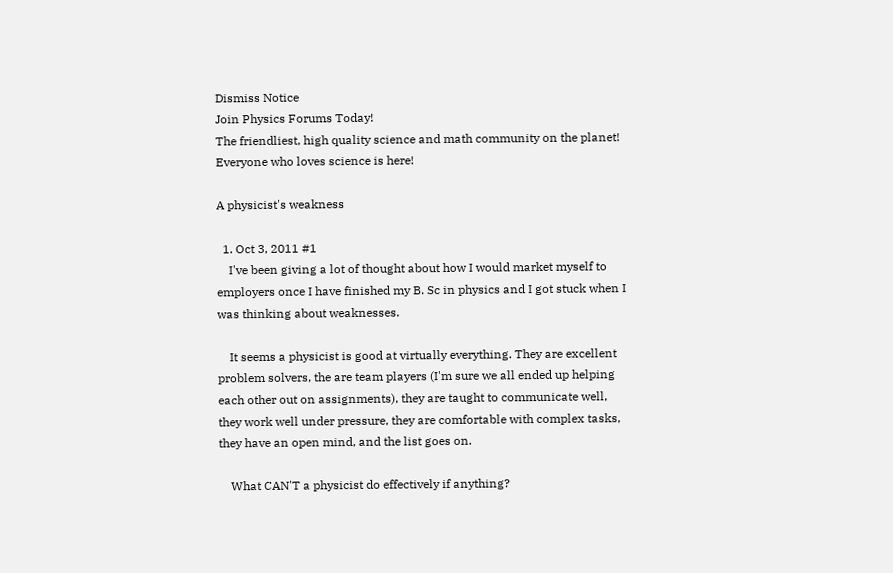Dismiss Notice
Join Physics Forums Today!
The friendliest, high quality science and math community on the planet! Everyone who loves science is here!

A physicist's weakness

  1. Oct 3, 2011 #1
    I've been giving a lot of thought about how I would market myself to employers once I have finished my B. Sc in physics and I got stuck when I was thinking about weaknesses.

    It seems a physicist is good at virtually everything. They are excellent problem solvers, the are team players (I'm sure we all ended up helping each other out on assignments), they are taught to communicate well, they work well under pressure, they are comfortable with complex tasks, they have an open mind, and the list goes on.

    What CAN'T a physicist do effectively if anything?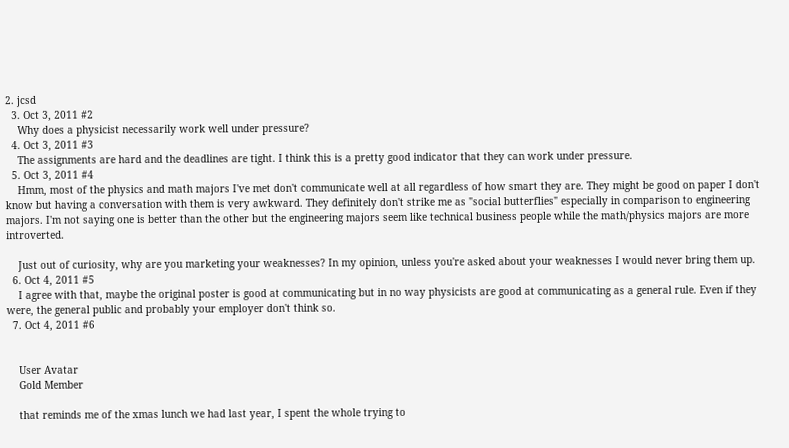2. jcsd
  3. Oct 3, 2011 #2
    Why does a physicist necessarily work well under pressure?
  4. Oct 3, 2011 #3
    The assignments are hard and the deadlines are tight. I think this is a pretty good indicator that they can work under pressure.
  5. Oct 3, 2011 #4
    Hmm, most of the physics and math majors I've met don't communicate well at all regardless of how smart they are. They might be good on paper I don't know but having a conversation with them is very awkward. They definitely don't strike me as "social butterflies" especially in comparison to engineering majors. I'm not saying one is better than the other but the engineering majors seem like technical business people while the math/physics majors are more introverted.

    Just out of curiosity, why are you marketing your weaknesses? In my opinion, unless you're asked about your weaknesses I would never bring them up.
  6. Oct 4, 2011 #5
    I agree with that, maybe the original poster is good at communicating but in no way physicists are good at communicating as a general rule. Even if they were, the general public and probably your employer don't think so.
  7. Oct 4, 2011 #6


    User Avatar
    Gold Member

    that reminds me of the xmas lunch we had last year, I spent the whole trying to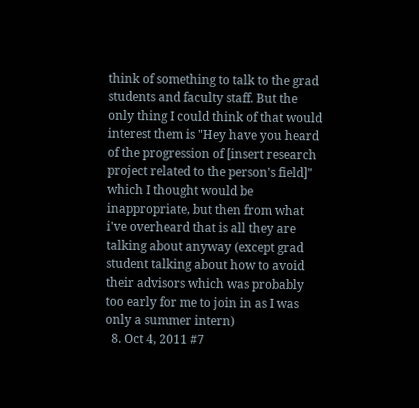think of something to talk to the grad students and faculty staff. But the only thing I could think of that would interest them is "Hey have you heard of the progression of [insert research project related to the person's field]" which I thought would be inappropriate, but then from what i've overheard that is all they are talking about anyway (except grad student talking about how to avoid their advisors which was probably too early for me to join in as I was only a summer intern)
  8. Oct 4, 2011 #7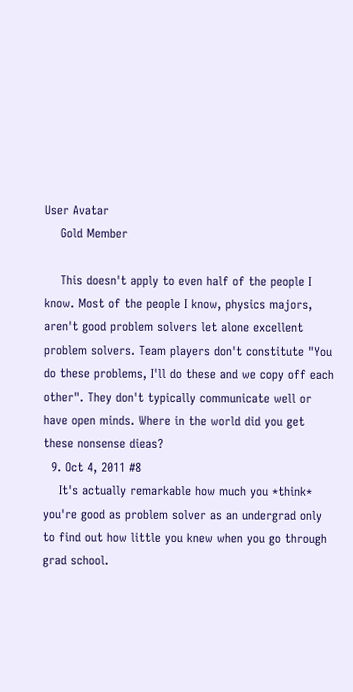User Avatar
    Gold Member

    This doesn't apply to even half of the people I know. Most of the people I know, physics majors, aren't good problem solvers let alone excellent problem solvers. Team players don't constitute "You do these problems, I'll do these and we copy off each other". They don't typically communicate well or have open minds. Where in the world did you get these nonsense dieas?
  9. Oct 4, 2011 #8
    It's actually remarkable how much you *think* you're good as problem solver as an undergrad only to find out how little you knew when you go through grad school.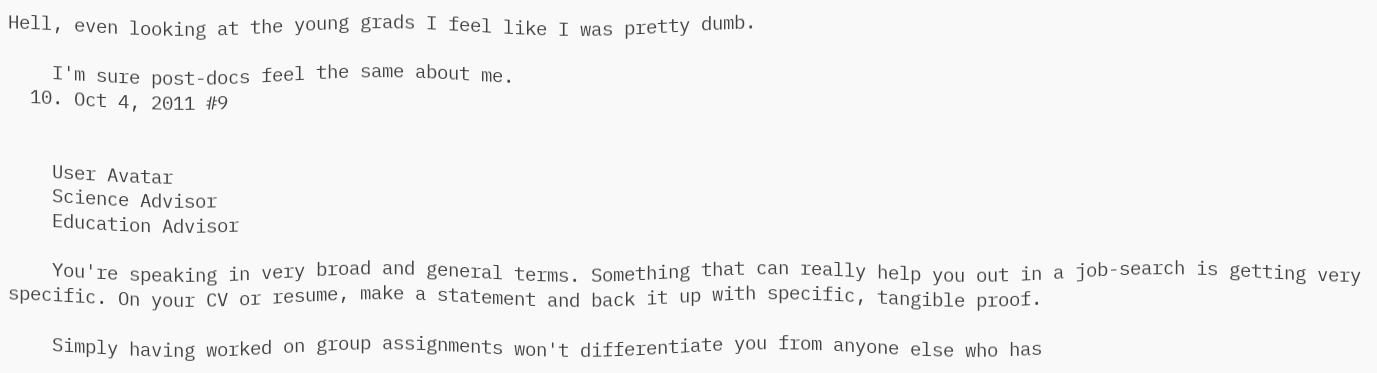Hell, even looking at the young grads I feel like I was pretty dumb.

    I'm sure post-docs feel the same about me.
  10. Oct 4, 2011 #9


    User Avatar
    Science Advisor
    Education Advisor

    You're speaking in very broad and general terms. Something that can really help you out in a job-search is getting very specific. On your CV or resume, make a statement and back it up with specific, tangible proof.

    Simply having worked on group assignments won't differentiate you from anyone else who has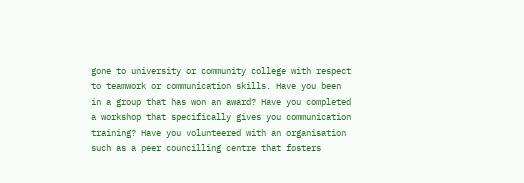gone to university or community college with respect to teamwork or communication skills. Have you been in a group that has won an award? Have you completed a workshop that specifically gives you communication training? Have you volunteered with an organisation such as a peer councilling centre that fosters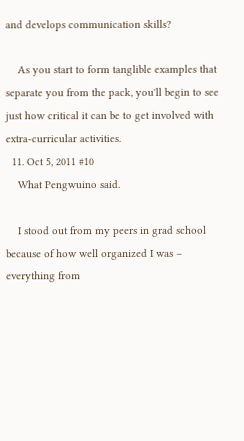and develops communication skills?

    As you start to form tanglible examples that separate you from the pack, you'll begin to see just how critical it can be to get involved with extra-curricular activities.
  11. Oct 5, 2011 #10
    What Pengwuino said.

    I stood out from my peers in grad school because of how well organized I was – everything from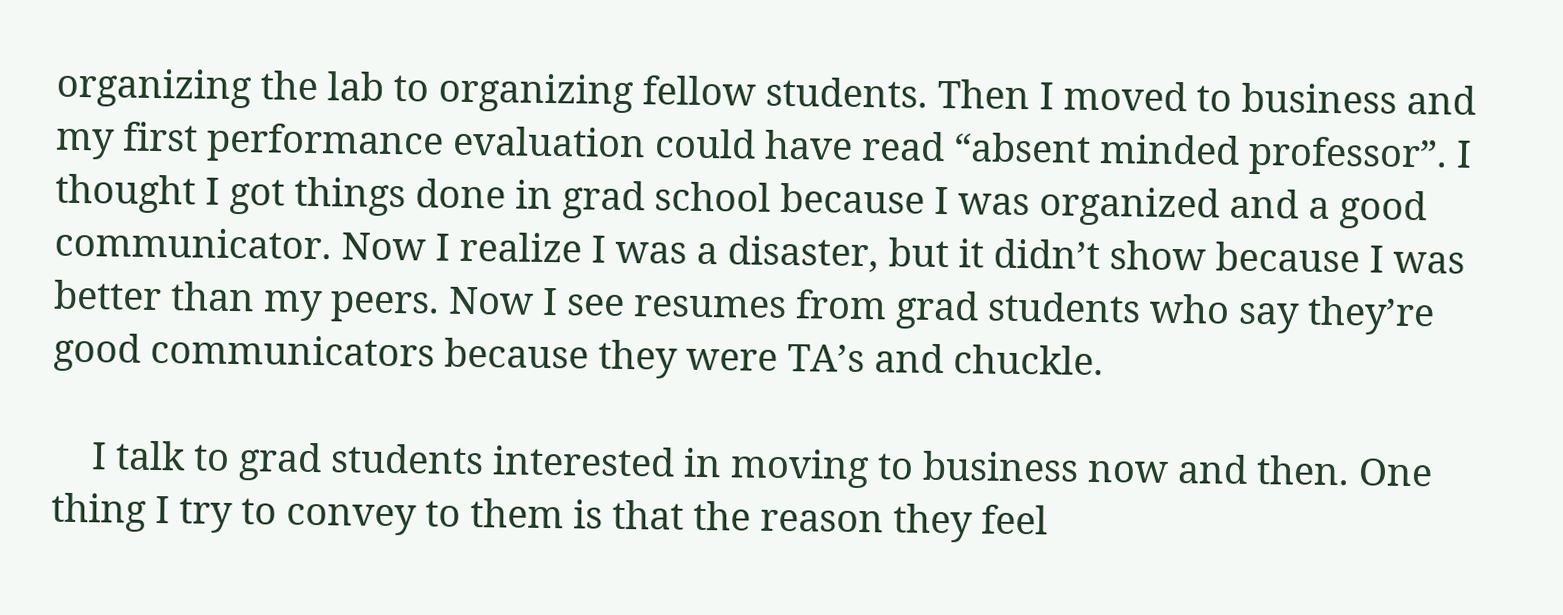organizing the lab to organizing fellow students. Then I moved to business and my first performance evaluation could have read “absent minded professor”. I thought I got things done in grad school because I was organized and a good communicator. Now I realize I was a disaster, but it didn’t show because I was better than my peers. Now I see resumes from grad students who say they’re good communicators because they were TA’s and chuckle.

    I talk to grad students interested in moving to business now and then. One thing I try to convey to them is that the reason they feel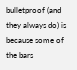bulletproof (and they always do) is because some of the bars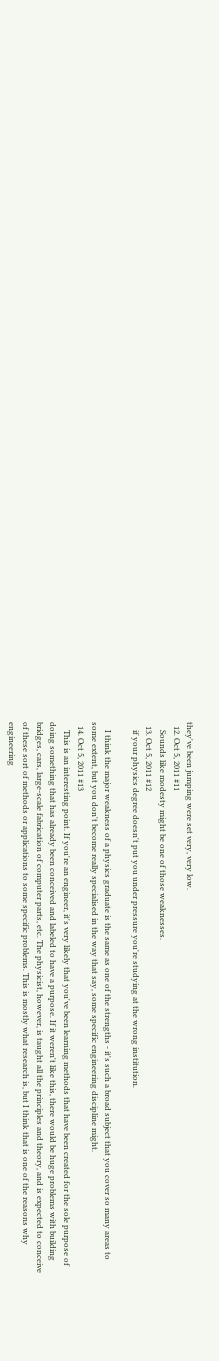they've been jumping were set very, very low.
  12. Oct 5, 2011 #11
    Sounds like modesty might be one of those weaknesses.
  13. Oct 5, 2011 #12
    if your physics degree doesn't put you under pressure you're studying at the wrong institution.

    I think the major weakness of a physics graduate is the same as one of the strengths - it's such a broad subject that you cover so many areas to some extent, but you don't become really specialised in the way that say, some specific engineering discipline might.
  14. Oct 5, 2011 #13
    This is an interesting point. If you're an engineer, it's very likely that you've been learning methods that have been created for the sole purpose of doing something that has already been conceived and labeled to have a purpose. If it weren't like this, there would be huge problems with building bridges, cars, large-scale fabrication of computer parts, etc. The physicist, however, is taught all the principles and theory, and is expected to conceive of these sort of methods or applications to some specific problems. This is mostly what research is, but I think that is one of the reasons why engineering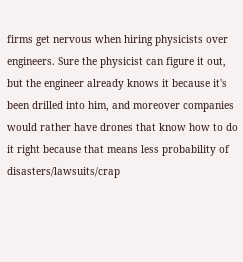firms get nervous when hiring physicists over engineers. Sure the physicist can figure it out, but the engineer already knows it because it's been drilled into him, and moreover companies would rather have drones that know how to do it right because that means less probability of disasters/lawsuits/crap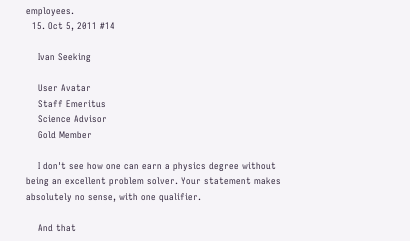employees.
  15. Oct 5, 2011 #14

    Ivan Seeking

    User Avatar
    Staff Emeritus
    Science Advisor
    Gold Member

    I don't see how one can earn a physics degree without being an excellent problem solver. Your statement makes absolutely no sense, with one qualifier.

    And that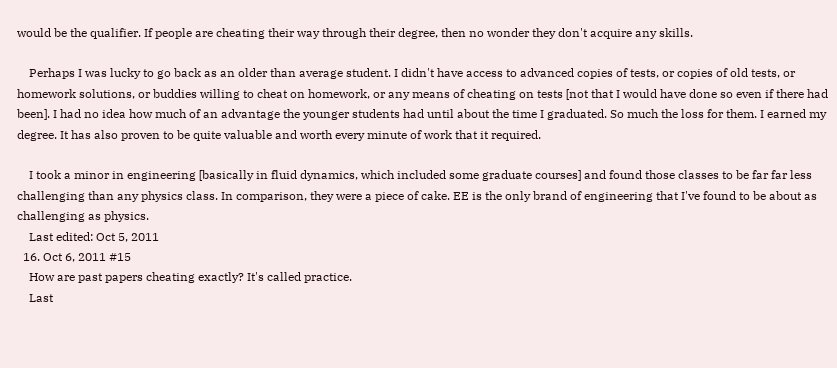would be the qualifier. If people are cheating their way through their degree, then no wonder they don't acquire any skills.

    Perhaps I was lucky to go back as an older than average student. I didn't have access to advanced copies of tests, or copies of old tests, or homework solutions, or buddies willing to cheat on homework, or any means of cheating on tests [not that I would have done so even if there had been]. I had no idea how much of an advantage the younger students had until about the time I graduated. So much the loss for them. I earned my degree. It has also proven to be quite valuable and worth every minute of work that it required.

    I took a minor in engineering [basically in fluid dynamics, which included some graduate courses] and found those classes to be far far less challenging than any physics class. In comparison, they were a piece of cake. EE is the only brand of engineering that I've found to be about as challenging as physics.
    Last edited: Oct 5, 2011
  16. Oct 6, 2011 #15
    How are past papers cheating exactly? It's called practice.
    Last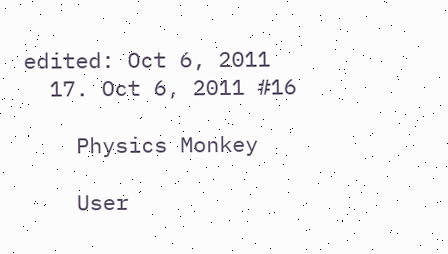edited: Oct 6, 2011
  17. Oct 6, 2011 #16

    Physics Monkey

    User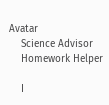Avatar
    Science Advisor
    Homework Helper

    I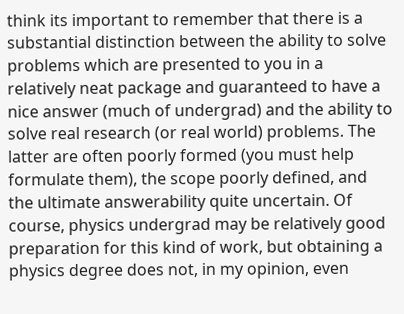think its important to remember that there is a substantial distinction between the ability to solve problems which are presented to you in a relatively neat package and guaranteed to have a nice answer (much of undergrad) and the ability to solve real research (or real world) problems. The latter are often poorly formed (you must help formulate them), the scope poorly defined, and the ultimate answerability quite uncertain. Of course, physics undergrad may be relatively good preparation for this kind of work, but obtaining a physics degree does not, in my opinion, even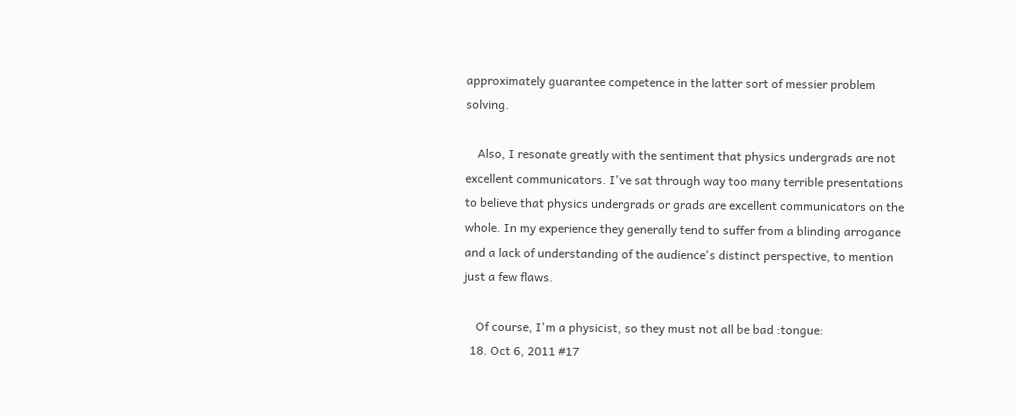approximately guarantee competence in the latter sort of messier problem solving.

    Also, I resonate greatly with the sentiment that physics undergrads are not excellent communicators. I've sat through way too many terrible presentations to believe that physics undergrads or grads are excellent communicators on the whole. In my experience they generally tend to suffer from a blinding arrogance and a lack of understanding of the audience's distinct perspective, to mention just a few flaws.

    Of course, I'm a physicist, so they must not all be bad :tongue:
  18. Oct 6, 2011 #17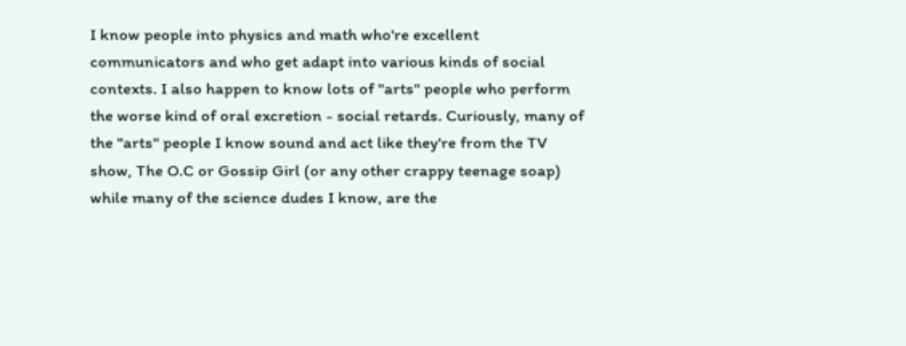I know people into physics and math who're excellent communicators and who get adapt into various kinds of social contexts. I also happen to know lots of "arts" people who perform the worse kind of oral excretion - social retards. Curiously, many of the "arts" people I know sound and act like they're from the TV show, The O.C or Gossip Girl (or any other crappy teenage soap) while many of the science dudes I know, are the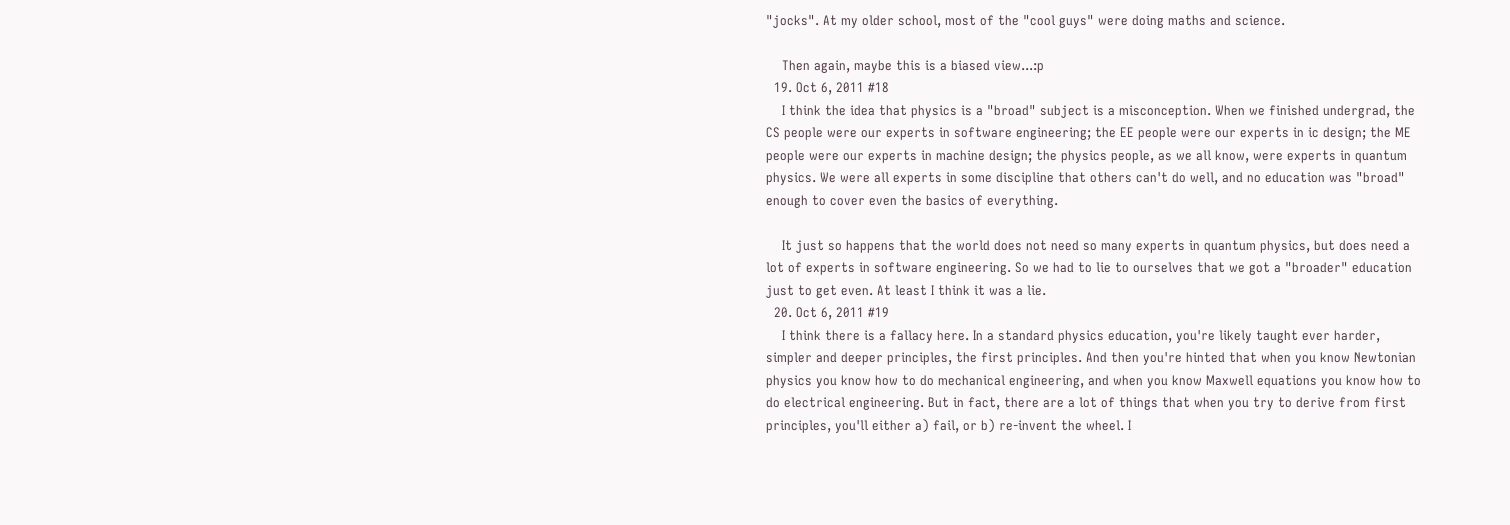"jocks". At my older school, most of the "cool guys" were doing maths and science.

    Then again, maybe this is a biased view...:p
  19. Oct 6, 2011 #18
    I think the idea that physics is a "broad" subject is a misconception. When we finished undergrad, the CS people were our experts in software engineering; the EE people were our experts in ic design; the ME people were our experts in machine design; the physics people, as we all know, were experts in quantum physics. We were all experts in some discipline that others can't do well, and no education was "broad" enough to cover even the basics of everything.

    It just so happens that the world does not need so many experts in quantum physics, but does need a lot of experts in software engineering. So we had to lie to ourselves that we got a "broader" education just to get even. At least I think it was a lie.
  20. Oct 6, 2011 #19
    I think there is a fallacy here. In a standard physics education, you're likely taught ever harder, simpler and deeper principles, the first principles. And then you're hinted that when you know Newtonian physics you know how to do mechanical engineering, and when you know Maxwell equations you know how to do electrical engineering. But in fact, there are a lot of things that when you try to derive from first principles, you'll either a) fail, or b) re-invent the wheel. I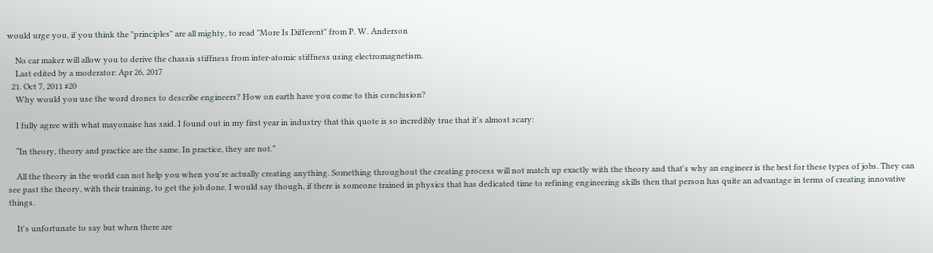would urge you, if you think the "principles" are all mighty, to read "More Is Different" from P. W. Anderson

    No car maker will allow you to derive the chassis stiffness from inter-atomic stiffness using electromagnetism.
    Last edited by a moderator: Apr 26, 2017
  21. Oct 7, 2011 #20
    Why would you use the word drones to describe engineers? How on earth have you come to this conclusion?

    I fully agree with what mayonaise has said. I found out in my first year in industry that this quote is so incredibly true that it's almost scary:

    “In theory, theory and practice are the same. In practice, they are not.”

    All the theory in the world can not help you when you're actually creating anything. Something throughout the creating process will not match up exactly with the theory and that's why an engineer is the best for these types of jobs. They can see past the theory, with their training, to get the job done. I would say though, if there is someone trained in physics that has dedicated time to refining engineering skills then that person has quite an advantage in terms of creating innovative things.

    It's unfortunate to say but when there are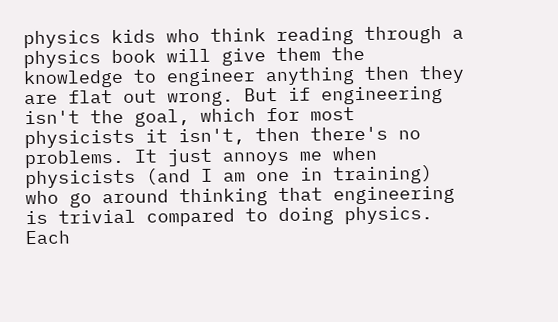physics kids who think reading through a physics book will give them the knowledge to engineer anything then they are flat out wrong. But if engineering isn't the goal, which for most physicists it isn't, then there's no problems. It just annoys me when physicists (and I am one in training) who go around thinking that engineering is trivial compared to doing physics. Each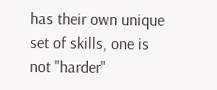has their own unique set of skills, one is not "harder"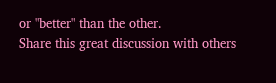or "better" than the other.
Share this great discussion with others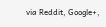via Reddit, Google+,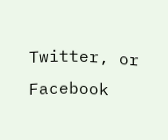Twitter, or Facebook